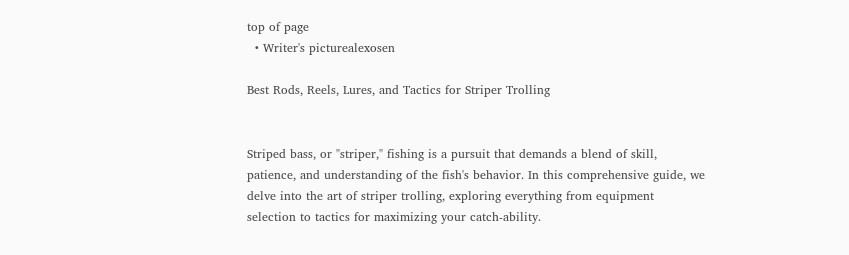top of page
  • Writer's picturealexosen

Best Rods, Reels, Lures, and Tactics for Striper Trolling


Striped bass, or "striper," fishing is a pursuit that demands a blend of skill, patience, and understanding of the fish's behavior. In this comprehensive guide, we delve into the art of striper trolling, exploring everything from equipment selection to tactics for maximizing your catch-ability.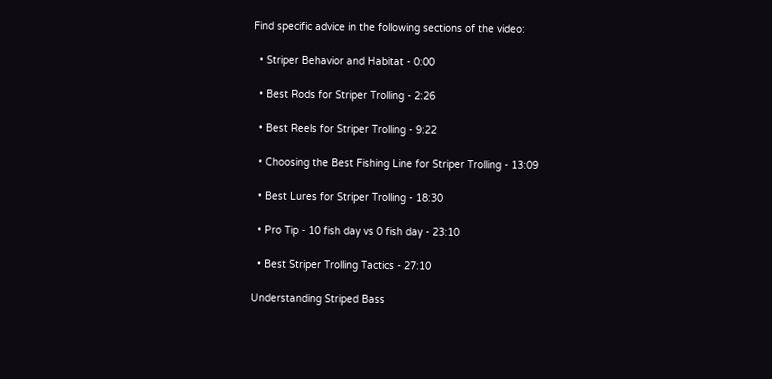Find specific advice in the following sections of the video:

  • Striper Behavior and Habitat - 0:00

  • Best Rods for Striper Trolling - 2:26

  • Best Reels for Striper Trolling - 9:22

  • Choosing the Best Fishing Line for Striper Trolling - 13:09

  • Best Lures for Striper Trolling - 18:30

  • Pro Tip - 10 fish day vs 0 fish day - 23:10

  • Best Striper Trolling Tactics - 27:10

Understanding Striped Bass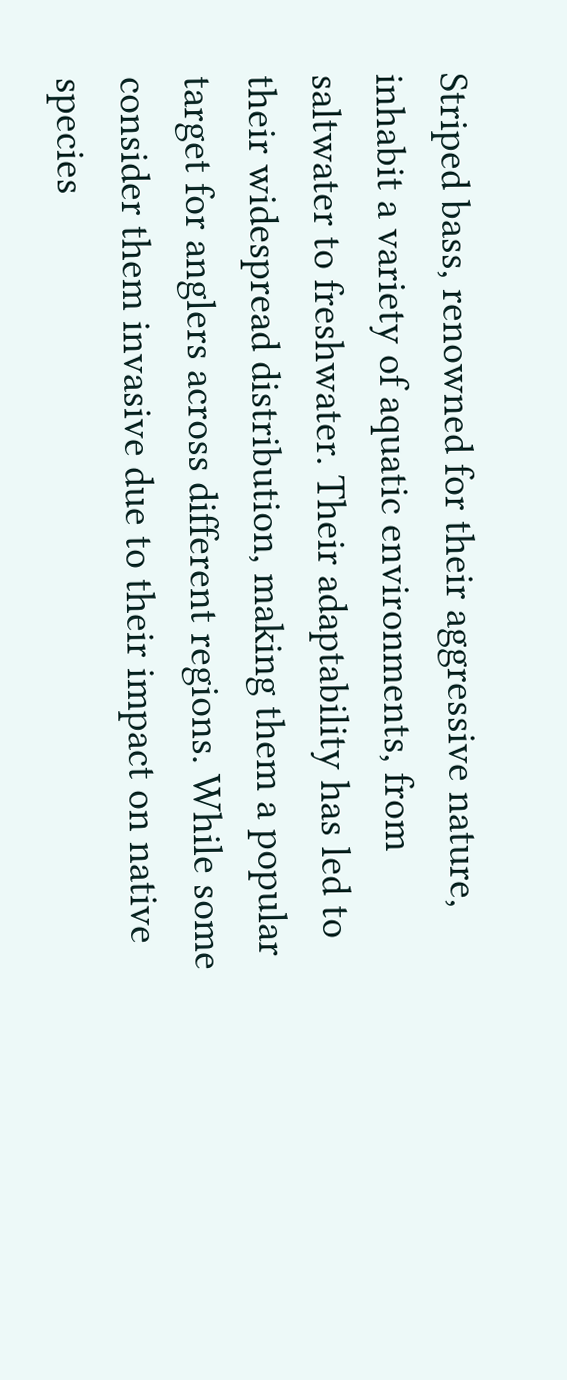Striped bass, renowned for their aggressive nature, inhabit a variety of aquatic environments, from saltwater to freshwater. Their adaptability has led to their widespread distribution, making them a popular target for anglers across different regions. While some consider them invasive due to their impact on native species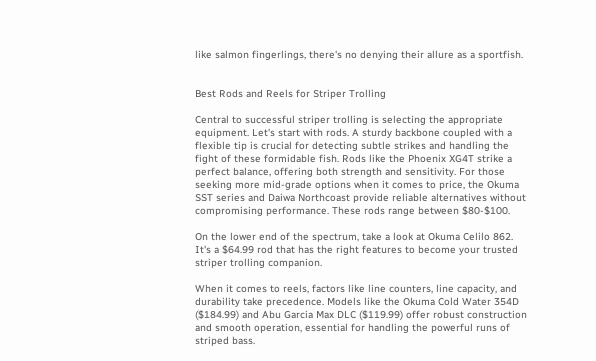like salmon fingerlings, there's no denying their allure as a sportfish.


Best Rods and Reels for Striper Trolling

Central to successful striper trolling is selecting the appropriate equipment. Let's start with rods. A sturdy backbone coupled with a flexible tip is crucial for detecting subtle strikes and handling the fight of these formidable fish. Rods like the Phoenix XG4T strike a perfect balance, offering both strength and sensitivity. For those seeking more mid-grade options when it comes to price, the Okuma SST series and Daiwa Northcoast provide reliable alternatives without compromising performance. These rods range between $80-$100.

On the lower end of the spectrum, take a look at Okuma Celilo 862. It's a $64.99 rod that has the right features to become your trusted striper trolling companion.

When it comes to reels, factors like line counters, line capacity, and durability take precedence. Models like the Okuma Cold Water 354D ($184.99) and Abu Garcia Max DLC ($119.99) offer robust construction and smooth operation, essential for handling the powerful runs of striped bass.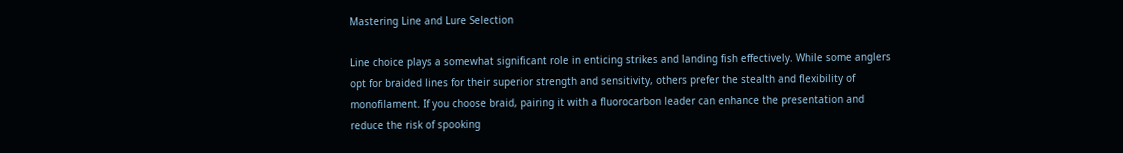Mastering Line and Lure Selection

Line choice plays a somewhat significant role in enticing strikes and landing fish effectively. While some anglers opt for braided lines for their superior strength and sensitivity, others prefer the stealth and flexibility of monofilament. If you choose braid, pairing it with a fluorocarbon leader can enhance the presentation and reduce the risk of spooking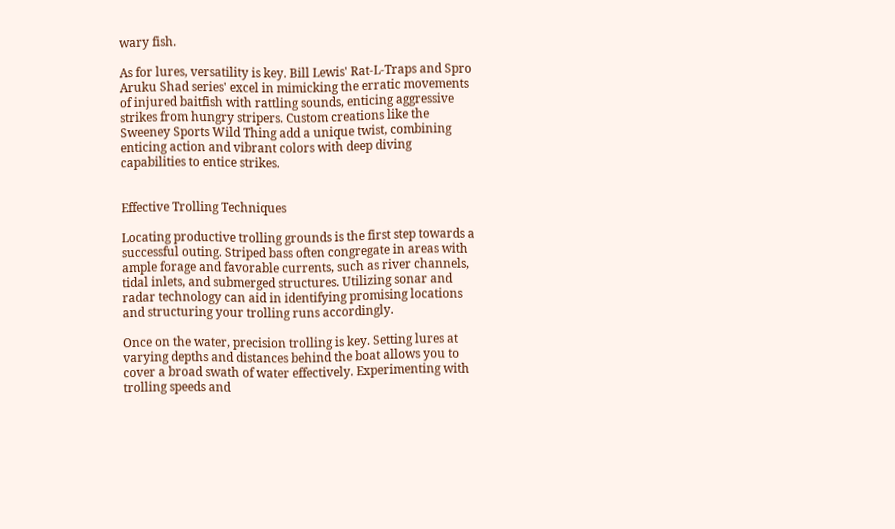wary fish.

As for lures, versatility is key. Bill Lewis' Rat-L-Traps and Spro Aruku Shad series' excel in mimicking the erratic movements of injured baitfish with rattling sounds, enticing aggressive strikes from hungry stripers. Custom creations like the Sweeney Sports Wild Thing add a unique twist, combining enticing action and vibrant colors with deep diving capabilities to entice strikes.


Effective Trolling Techniques

Locating productive trolling grounds is the first step towards a successful outing. Striped bass often congregate in areas with ample forage and favorable currents, such as river channels, tidal inlets, and submerged structures. Utilizing sonar and radar technology can aid in identifying promising locations and structuring your trolling runs accordingly.

Once on the water, precision trolling is key. Setting lures at varying depths and distances behind the boat allows you to cover a broad swath of water effectively. Experimenting with trolling speeds and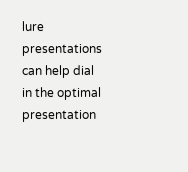lure presentations can help dial in the optimal presentation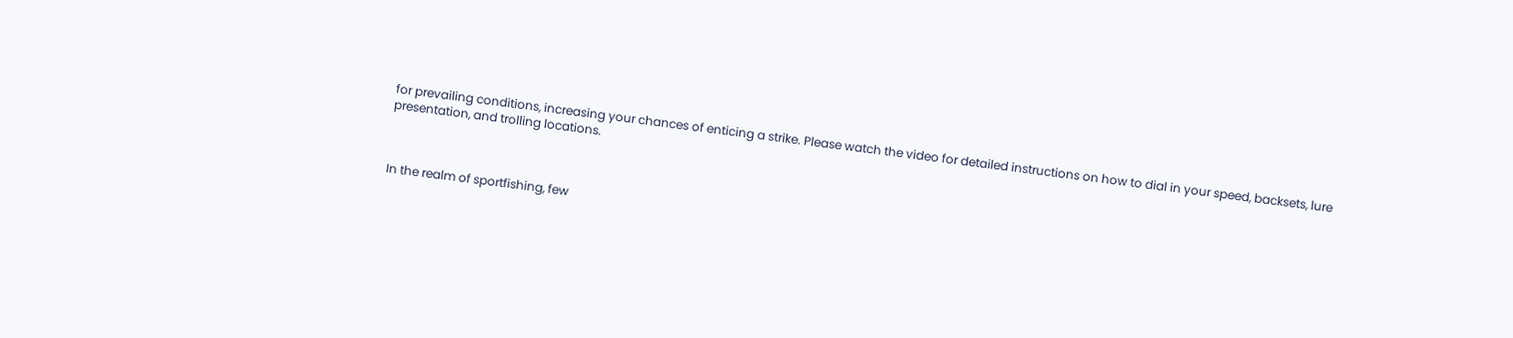for prevailing conditions, increasing your chances of enticing a strike. Please watch the video for detailed instructions on how to dial in your speed, backsets, lure presentation, and trolling locations.



In the realm of sportfishing, few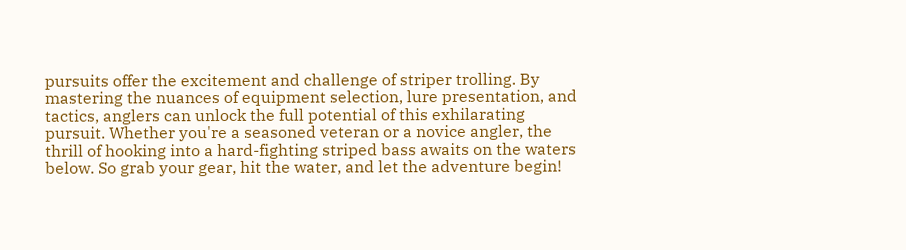pursuits offer the excitement and challenge of striper trolling. By mastering the nuances of equipment selection, lure presentation, and tactics, anglers can unlock the full potential of this exhilarating pursuit. Whether you're a seasoned veteran or a novice angler, the thrill of hooking into a hard-fighting striped bass awaits on the waters below. So grab your gear, hit the water, and let the adventure begin!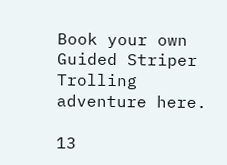Book your own Guided Striper Trolling adventure here.

13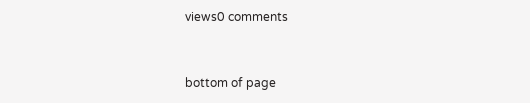views0 comments


bottom of page